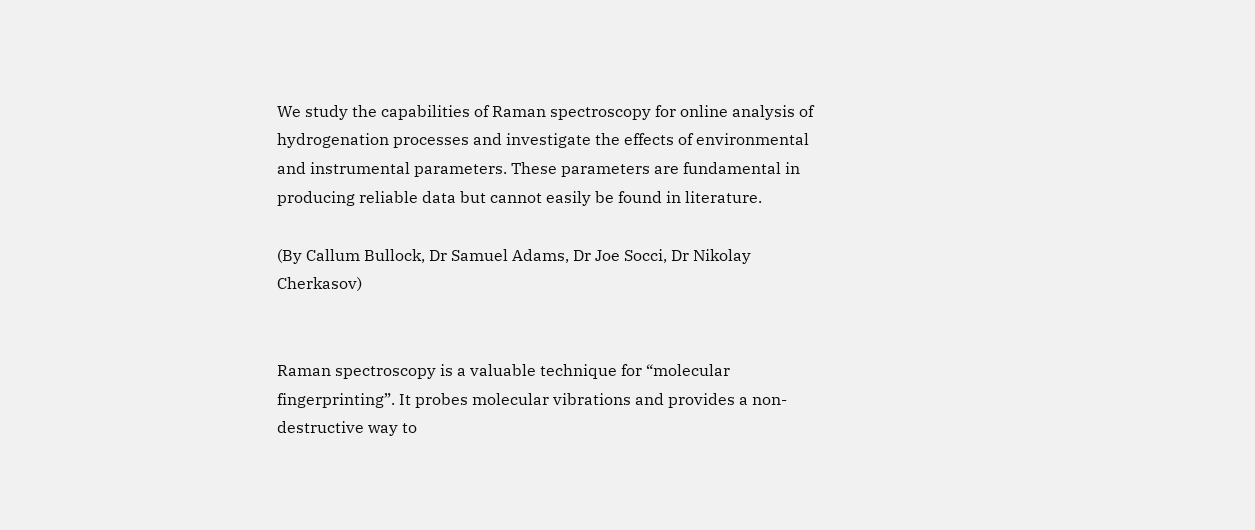We study the capabilities of Raman spectroscopy for online analysis of hydrogenation processes and investigate the effects of environmental and instrumental parameters. These parameters are fundamental in producing reliable data but cannot easily be found in literature.

(By Callum Bullock, Dr Samuel Adams, Dr Joe Socci, Dr Nikolay Cherkasov)


Raman spectroscopy is a valuable technique for “molecular fingerprinting”. It probes molecular vibrations and provides a non-destructive way to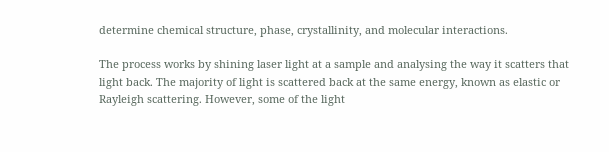determine chemical structure, phase, crystallinity, and molecular interactions.

The process works by shining laser light at a sample and analysing the way it scatters that light back. The majority of light is scattered back at the same energy, known as elastic or Rayleigh scattering. However, some of the light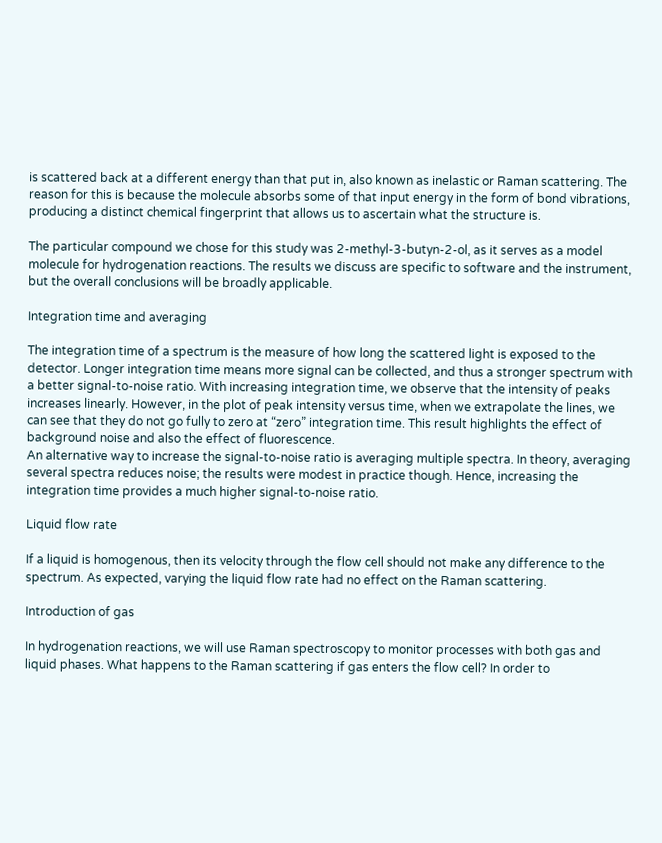is scattered back at a different energy than that put in, also known as inelastic or Raman scattering. The reason for this is because the molecule absorbs some of that input energy in the form of bond vibrations, producing a distinct chemical fingerprint that allows us to ascertain what the structure is.

The particular compound we chose for this study was 2-methyl-3-butyn-2-ol, as it serves as a model molecule for hydrogenation reactions. The results we discuss are specific to software and the instrument, but the overall conclusions will be broadly applicable.

Integration time and averaging

The integration time of a spectrum is the measure of how long the scattered light is exposed to the detector. Longer integration time means more signal can be collected, and thus a stronger spectrum with a better signal-to-noise ratio. With increasing integration time, we observe that the intensity of peaks increases linearly. However, in the plot of peak intensity versus time, when we extrapolate the lines, we can see that they do not go fully to zero at “zero” integration time. This result highlights the effect of background noise and also the effect of fluorescence.
An alternative way to increase the signal-to-noise ratio is averaging multiple spectra. In theory, averaging several spectra reduces noise; the results were modest in practice though. Hence, increasing the integration time provides a much higher signal-to-noise ratio.

Liquid flow rate

If a liquid is homogenous, then its velocity through the flow cell should not make any difference to the spectrum. As expected, varying the liquid flow rate had no effect on the Raman scattering.

Introduction of gas

In hydrogenation reactions, we will use Raman spectroscopy to monitor processes with both gas and liquid phases. What happens to the Raman scattering if gas enters the flow cell? In order to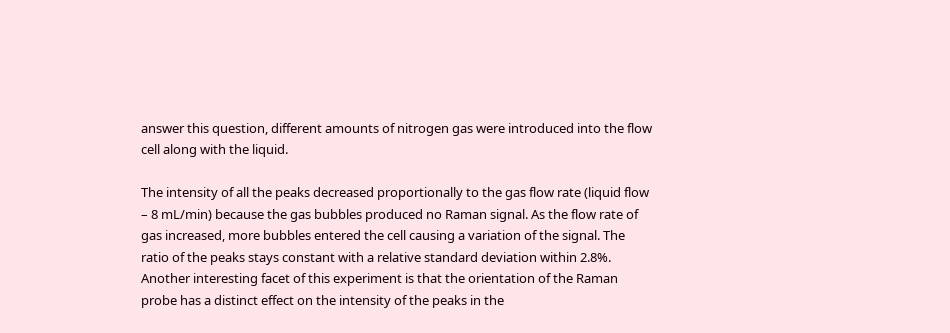answer this question, different amounts of nitrogen gas were introduced into the flow cell along with the liquid.

The intensity of all the peaks decreased proportionally to the gas flow rate (liquid flow – 8 mL/min) because the gas bubbles produced no Raman signal. As the flow rate of gas increased, more bubbles entered the cell causing a variation of the signal. The ratio of the peaks stays constant with a relative standard deviation within 2.8%.
Another interesting facet of this experiment is that the orientation of the Raman probe has a distinct effect on the intensity of the peaks in the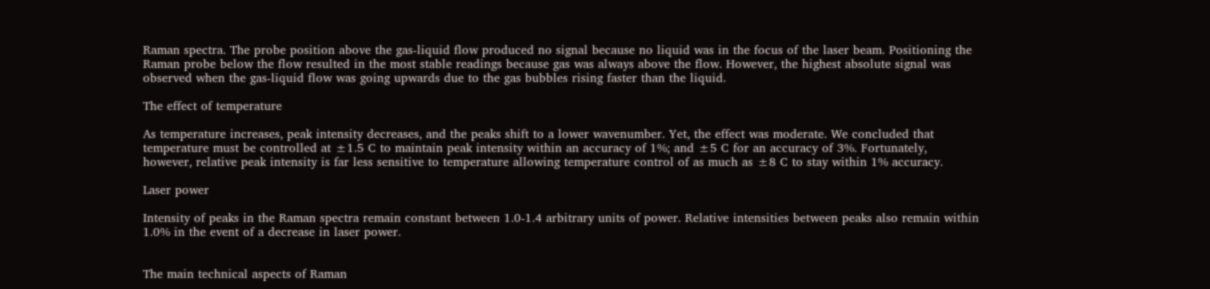Raman spectra. The probe position above the gas-liquid flow produced no signal because no liquid was in the focus of the laser beam. Positioning the Raman probe below the flow resulted in the most stable readings because gas was always above the flow. However, the highest absolute signal was observed when the gas-liquid flow was going upwards due to the gas bubbles rising faster than the liquid.

The effect of temperature

As temperature increases, peak intensity decreases, and the peaks shift to a lower wavenumber. Yet, the effect was moderate. We concluded that temperature must be controlled at ±1.5 C to maintain peak intensity within an accuracy of 1%; and ±5 C for an accuracy of 3%. Fortunately, however, relative peak intensity is far less sensitive to temperature allowing temperature control of as much as ±8 C to stay within 1% accuracy.

Laser power

Intensity of peaks in the Raman spectra remain constant between 1.0-1.4 arbitrary units of power. Relative intensities between peaks also remain within 1.0% in the event of a decrease in laser power.


The main technical aspects of Raman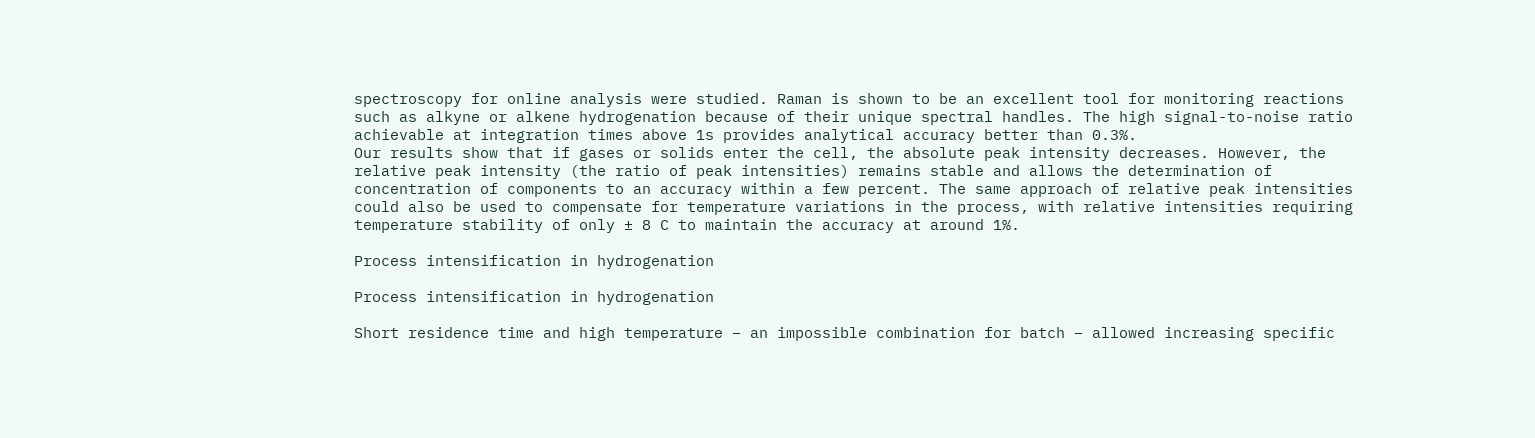spectroscopy for online analysis were studied. Raman is shown to be an excellent tool for monitoring reactions such as alkyne or alkene hydrogenation because of their unique spectral handles. The high signal-to-noise ratio achievable at integration times above 1s provides analytical accuracy better than 0.3%.
Our results show that if gases or solids enter the cell, the absolute peak intensity decreases. However, the relative peak intensity (the ratio of peak intensities) remains stable and allows the determination of concentration of components to an accuracy within a few percent. The same approach of relative peak intensities could also be used to compensate for temperature variations in the process, with relative intensities requiring temperature stability of only ± 8 C to maintain the accuracy at around 1%.

Process intensification in hydrogenation

Process intensification in hydrogenation

Short residence time and high temperature – an impossible combination for batch – allowed increasing specific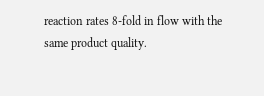reaction rates 8-fold in flow with the same product quality.